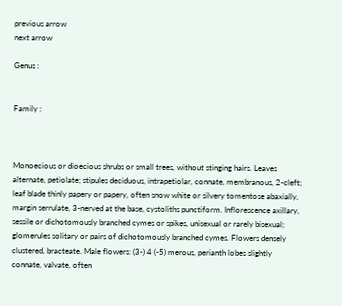previous arrow
next arrow

Genus :


Family :



Monoecious or dioecious shrubs or small trees, without stinging hairs. Leaves alternate, petiolate; stipules deciduous, intrapetiolar, connate, membranous, 2-cleft; leaf blade thinly papery or papery, often snow white or silvery tomentose abaxially, margin serrulate, 3-nerved at the base, cystoliths punctiform. Inflorescence axillary, sessile or dichotomously branched cymes or spikes, unisexual or rarely bisexual; glomerules solitary or pairs of dichotomously branched cymes. Flowers densely clustered, bracteate. Male flowers: (3-) 4 (-5) merous, perianth lobes slightly connate, valvate, often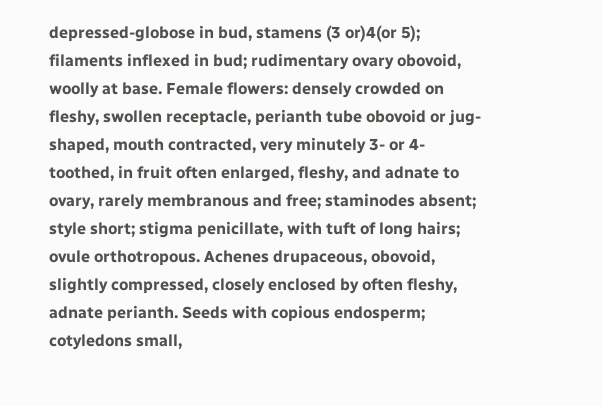depressed-globose in bud, stamens (3 or)4(or 5); filaments inflexed in bud; rudimentary ovary obovoid, woolly at base. Female flowers: densely crowded on fleshy, swollen receptacle, perianth tube obovoid or jug-shaped, mouth contracted, very minutely 3- or 4-toothed, in fruit often enlarged, fleshy, and adnate to ovary, rarely membranous and free; staminodes absent; style short; stigma penicillate, with tuft of long hairs; ovule orthotropous. Achenes drupaceous, obovoid, slightly compressed, closely enclosed by often fleshy, adnate perianth. Seeds with copious endosperm; cotyledons small,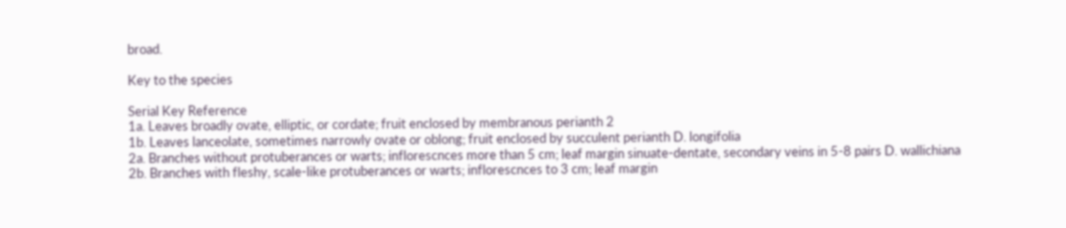broad.

Key to the species

Serial Key Reference
1a. Leaves broadly ovate, elliptic, or cordate; fruit enclosed by membranous perianth 2
1b. Leaves lanceolate, sometimes narrowly ovate or oblong; fruit enclosed by succulent perianth D. longifolia
2a. Branches without protuberances or warts; inflorescnces more than 5 cm; leaf margin sinuate-dentate, secondary veins in 5-8 pairs D. wallichiana
2b. Branches with fleshy, scale-like protuberances or warts; inflorescnces to 3 cm; leaf margin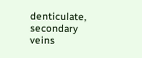denticulate, secondary veins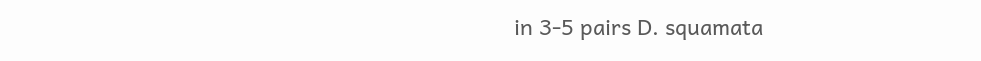in 3-5 pairs D. squamata